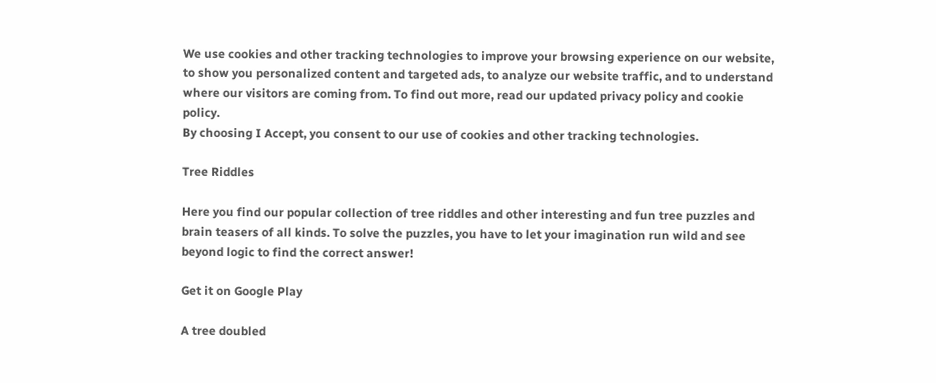We use cookies and other tracking technologies to improve your browsing experience on our website, to show you personalized content and targeted ads, to analyze our website traffic, and to understand where our visitors are coming from. To find out more, read our updated privacy policy and cookie policy.
By choosing I Accept, you consent to our use of cookies and other tracking technologies.

Tree Riddles

Here you find our popular collection of tree riddles and other interesting and fun tree puzzles and brain teasers of all kinds. To solve the puzzles, you have to let your imagination run wild and see beyond logic to find the correct answer!

Get it on Google Play

A tree doubled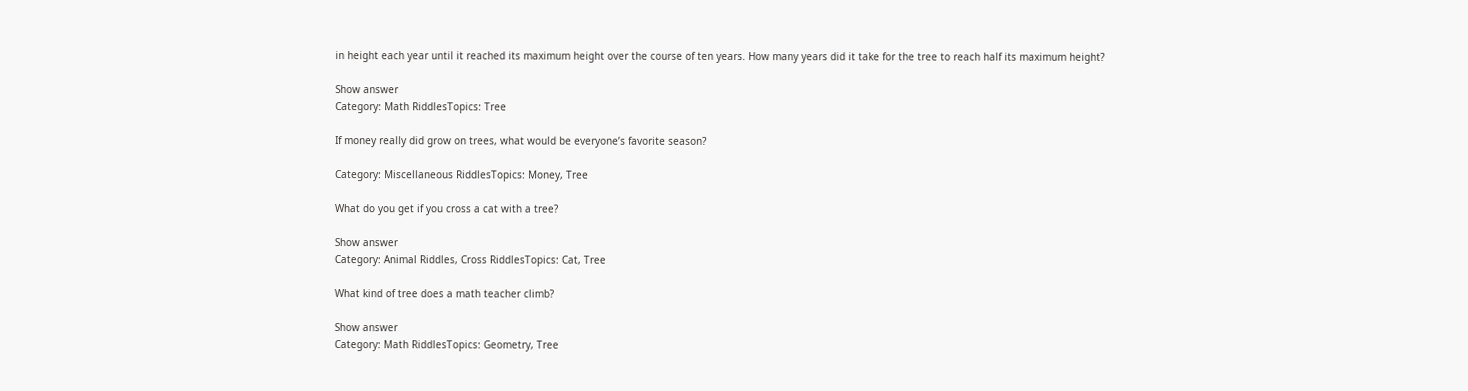in height each year until it reached its maximum height over the course of ten years. How many years did it take for the tree to reach half its maximum height?

Show answer
Category: Math RiddlesTopics: Tree

If money really did grow on trees, what would be everyone’s favorite season?

Category: Miscellaneous RiddlesTopics: Money, Tree

What do you get if you cross a cat with a tree?

Show answer
Category: Animal Riddles, Cross RiddlesTopics: Cat, Tree

What kind of tree does a math teacher climb?

Show answer
Category: Math RiddlesTopics: Geometry, Tree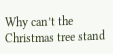Why can’t the Christmas tree stand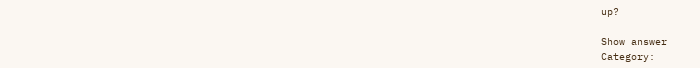up?

Show answer
Category: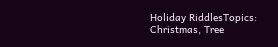Holiday RiddlesTopics: Christmas, Tree